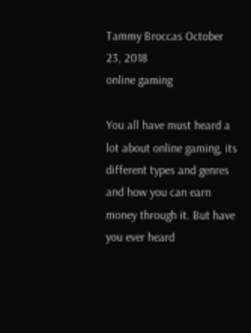Tammy Broccas October 23, 2018
online gaming

You all have must heard a lot about online gaming, its different types and genres and how you can earn money through it. But have you ever heard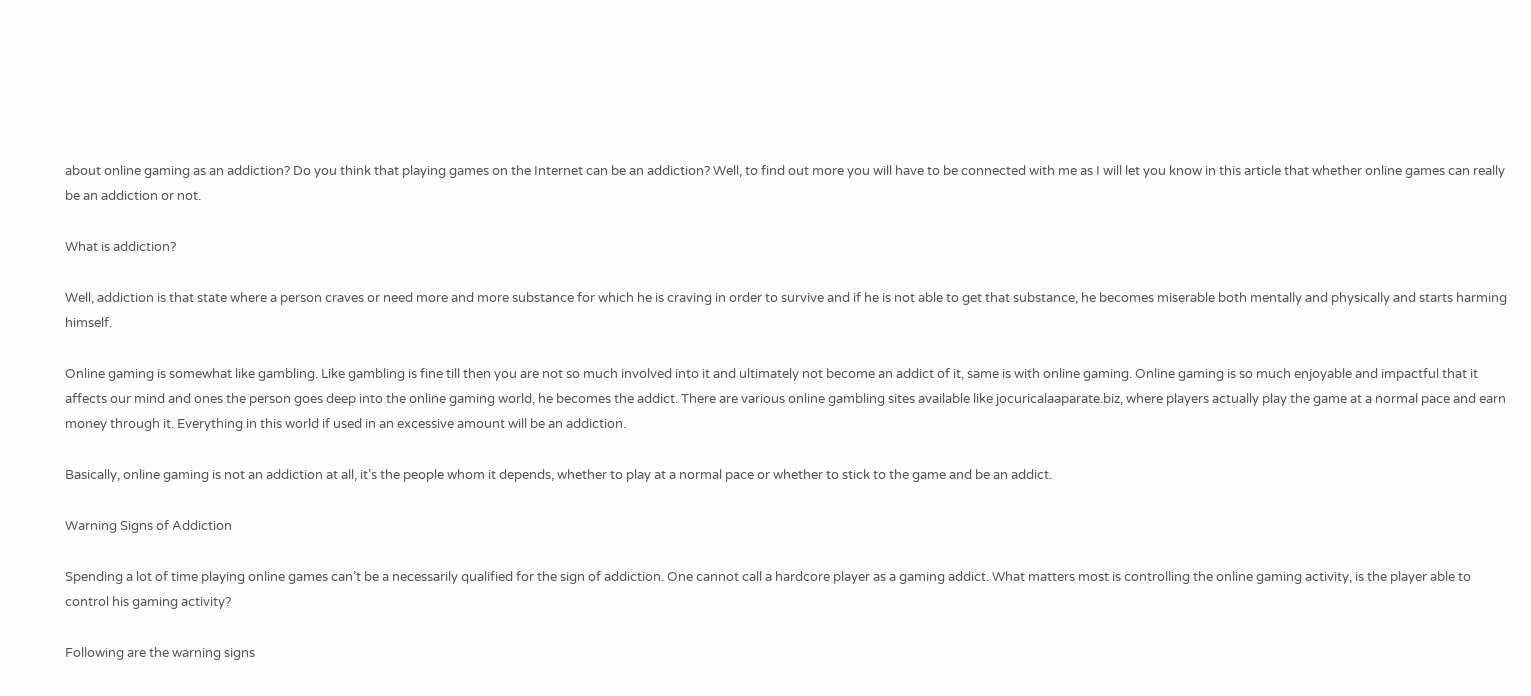about online gaming as an addiction? Do you think that playing games on the Internet can be an addiction? Well, to find out more you will have to be connected with me as I will let you know in this article that whether online games can really be an addiction or not.

What is addiction?

Well, addiction is that state where a person craves or need more and more substance for which he is craving in order to survive and if he is not able to get that substance, he becomes miserable both mentally and physically and starts harming himself.

Online gaming is somewhat like gambling. Like gambling is fine till then you are not so much involved into it and ultimately not become an addict of it, same is with online gaming. Online gaming is so much enjoyable and impactful that it affects our mind and ones the person goes deep into the online gaming world, he becomes the addict. There are various online gambling sites available like jocuricalaaparate.biz, where players actually play the game at a normal pace and earn money through it. Everything in this world if used in an excessive amount will be an addiction.

Basically, online gaming is not an addiction at all, it’s the people whom it depends, whether to play at a normal pace or whether to stick to the game and be an addict.

Warning Signs of Addiction

Spending a lot of time playing online games can’t be a necessarily qualified for the sign of addiction. One cannot call a hardcore player as a gaming addict. What matters most is controlling the online gaming activity, is the player able to control his gaming activity?

Following are the warning signs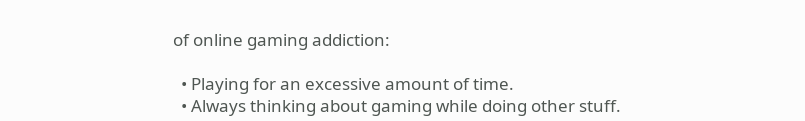of online gaming addiction:

  • Playing for an excessive amount of time.
  • Always thinking about gaming while doing other stuff.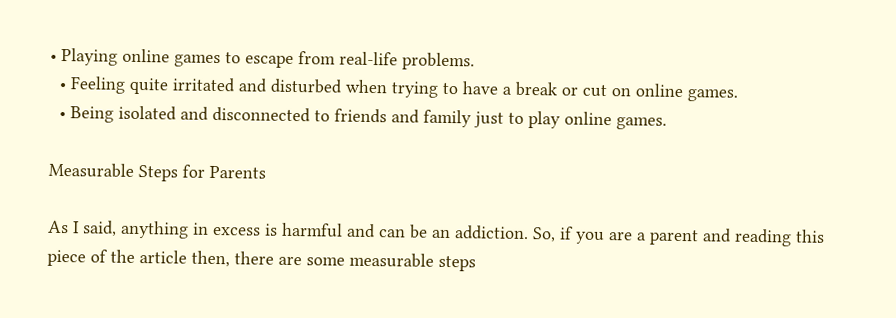• Playing online games to escape from real-life problems.
  • Feeling quite irritated and disturbed when trying to have a break or cut on online games.
  • Being isolated and disconnected to friends and family just to play online games.

Measurable Steps for Parents

As I said, anything in excess is harmful and can be an addiction. So, if you are a parent and reading this piece of the article then, there are some measurable steps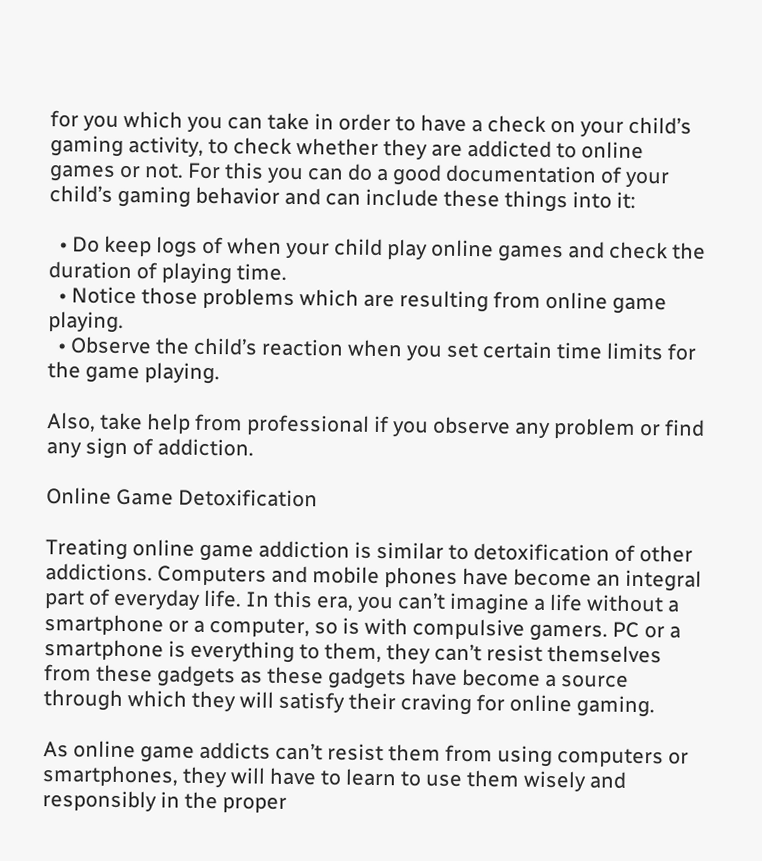for you which you can take in order to have a check on your child’s gaming activity, to check whether they are addicted to online games or not. For this you can do a good documentation of your child’s gaming behavior and can include these things into it:

  • Do keep logs of when your child play online games and check the duration of playing time.
  • Notice those problems which are resulting from online game playing.
  • Observe the child’s reaction when you set certain time limits for the game playing.

Also, take help from professional if you observe any problem or find any sign of addiction.

Online Game Detoxification

Treating online game addiction is similar to detoxification of other addictions. Computers and mobile phones have become an integral part of everyday life. In this era, you can’t imagine a life without a smartphone or a computer, so is with compulsive gamers. PC or a smartphone is everything to them, they can’t resist themselves from these gadgets as these gadgets have become a source through which they will satisfy their craving for online gaming.

As online game addicts can’t resist them from using computers or smartphones, they will have to learn to use them wisely and responsibly in the proper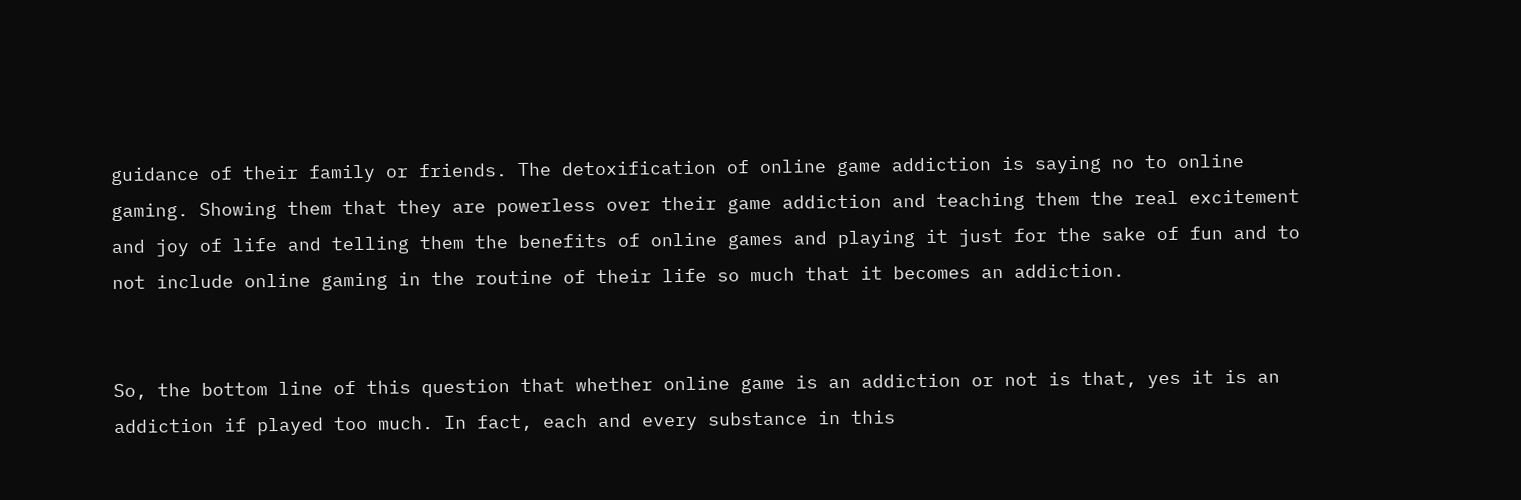guidance of their family or friends. The detoxification of online game addiction is saying no to online gaming. Showing them that they are powerless over their game addiction and teaching them the real excitement and joy of life and telling them the benefits of online games and playing it just for the sake of fun and to not include online gaming in the routine of their life so much that it becomes an addiction.


So, the bottom line of this question that whether online game is an addiction or not is that, yes it is an addiction if played too much. In fact, each and every substance in this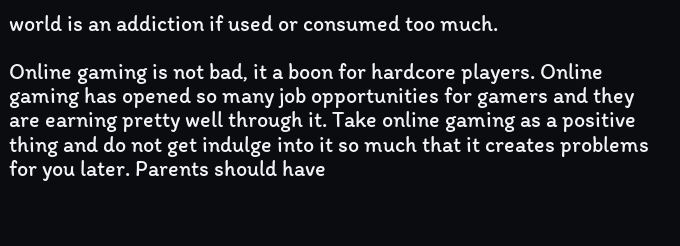world is an addiction if used or consumed too much.

Online gaming is not bad, it a boon for hardcore players. Online gaming has opened so many job opportunities for gamers and they are earning pretty well through it. Take online gaming as a positive thing and do not get indulge into it so much that it creates problems for you later. Parents should have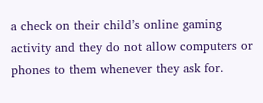a check on their child’s online gaming activity and they do not allow computers or phones to them whenever they ask for.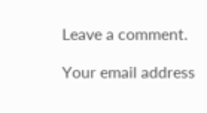Leave a comment.

Your email address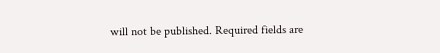will not be published. Required fields are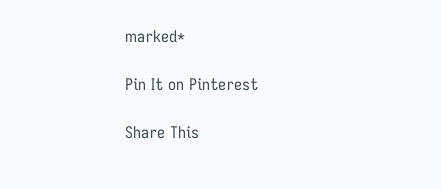marked*

Pin It on Pinterest

Share This